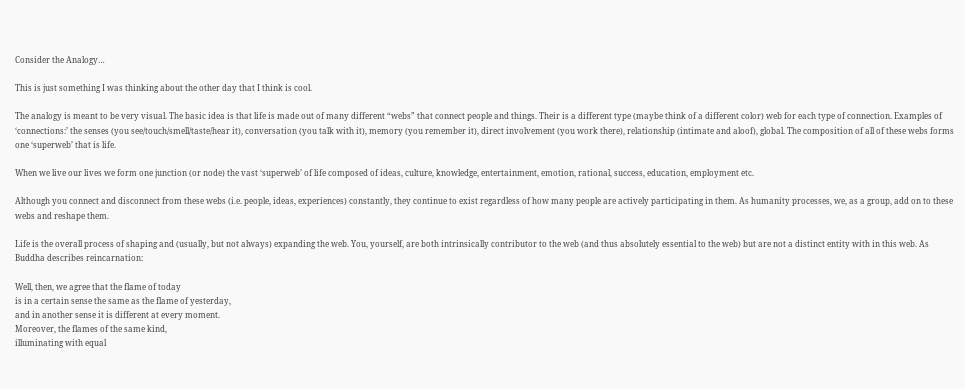Consider the Analogy…

This is just something I was thinking about the other day that I think is cool.

The analogy is meant to be very visual. The basic idea is that life is made out of many different “webs” that connect people and things. Their is a different type (maybe think of a different color) web for each type of connection. Examples of ‘connections:’ the senses (you see/touch/smell/taste/hear it), conversation (you talk with it), memory (you remember it), direct involvement (you work there), relationship (intimate and aloof), global. The composition of all of these webs forms one ‘superweb’ that is life.

When we live our lives we form one junction (or node) the vast ‘superweb’ of life composed of ideas, culture, knowledge, entertainment, emotion, rational, success, education, employment etc.

Although you connect and disconnect from these webs (i.e. people, ideas, experiences) constantly, they continue to exist regardless of how many people are actively participating in them. As humanity processes, we, as a group, add on to these webs and reshape them.

Life is the overall process of shaping and (usually, but not always) expanding the web. You, yourself, are both intrinsically contributor to the web (and thus absolutely essential to the web) but are not a distinct entity with in this web. As Buddha describes reincarnation:

Well, then, we agree that the flame of today
is in a certain sense the same as the flame of yesterday,
and in another sense it is different at every moment.
Moreover, the flames of the same kind,
illuminating with equal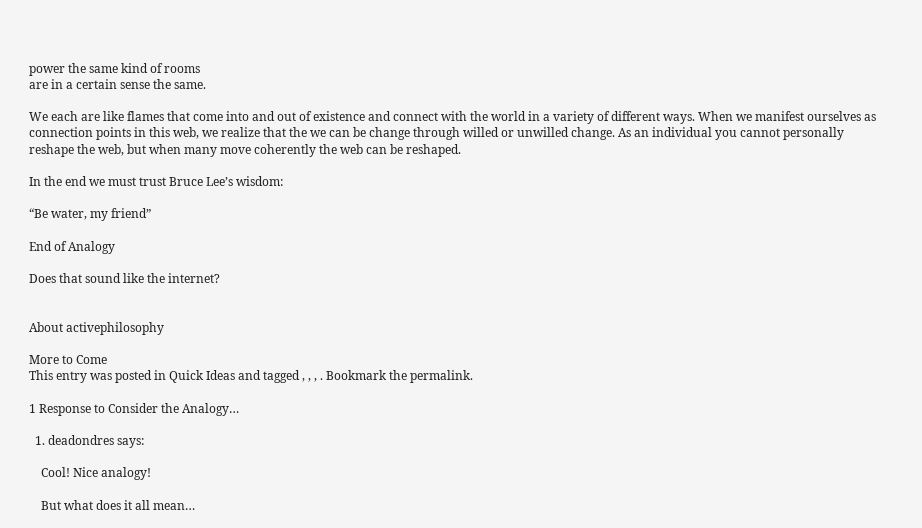power the same kind of rooms
are in a certain sense the same.

We each are like flames that come into and out of existence and connect with the world in a variety of different ways. When we manifest ourselves as connection points in this web, we realize that the we can be change through willed or unwilled change. As an individual you cannot personally reshape the web, but when many move coherently the web can be reshaped.

In the end we must trust Bruce Lee’s wisdom:

“Be water, my friend”

End of Analogy

Does that sound like the internet?


About activephilosophy

More to Come
This entry was posted in Quick Ideas and tagged , , , . Bookmark the permalink.

1 Response to Consider the Analogy…

  1. deadondres says:

    Cool! Nice analogy!

    But what does it all mean…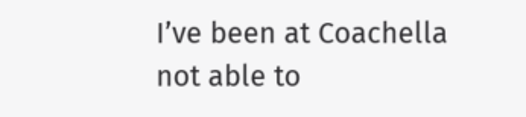I’ve been at Coachella not able to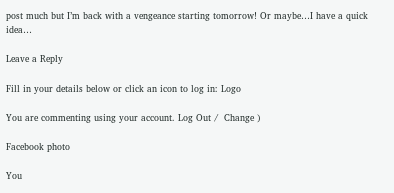post much but I’m back with a vengeance starting tomorrow! Or maybe…I have a quick idea…

Leave a Reply

Fill in your details below or click an icon to log in: Logo

You are commenting using your account. Log Out /  Change )

Facebook photo

You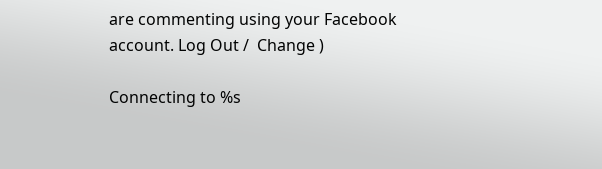are commenting using your Facebook account. Log Out /  Change )

Connecting to %s